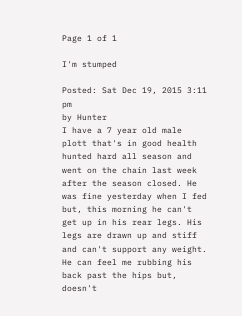Page 1 of 1

I'm stumped

Posted: Sat Dec 19, 2015 3:11 pm
by Hunter
I have a 7 year old male plott that's in good health hunted hard all season and went on the chain last week after the season closed. He was fine yesterday when I fed but, this morning he can't get up in his rear legs. His legs are drawn up and stiff and can't support any weight. He can feel me rubbing his back past the hips but, doesn't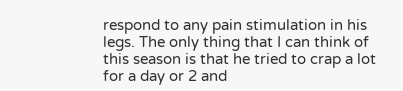respond to any pain stimulation in his legs. The only thing that I can think of this season is that he tried to crap a lot for a day or 2 and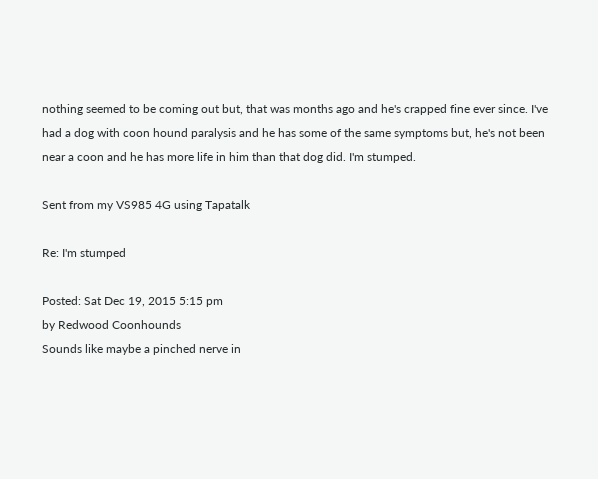nothing seemed to be coming out but, that was months ago and he's crapped fine ever since. I've had a dog with coon hound paralysis and he has some of the same symptoms but, he's not been near a coon and he has more life in him than that dog did. I'm stumped.

Sent from my VS985 4G using Tapatalk

Re: I'm stumped

Posted: Sat Dec 19, 2015 5:15 pm
by Redwood Coonhounds
Sounds like maybe a pinched nerve in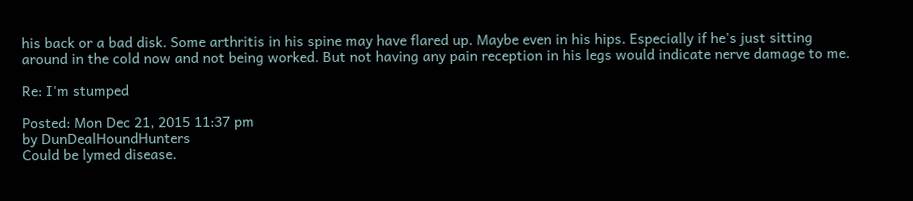his back or a bad disk. Some arthritis in his spine may have flared up. Maybe even in his hips. Especially if he's just sitting around in the cold now and not being worked. But not having any pain reception in his legs would indicate nerve damage to me.

Re: I'm stumped

Posted: Mon Dec 21, 2015 11:37 pm
by DunDealHoundHunters
Could be lymed disease.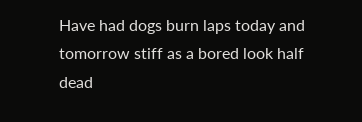Have had dogs burn laps today and tomorrow stiff as a bored look half dead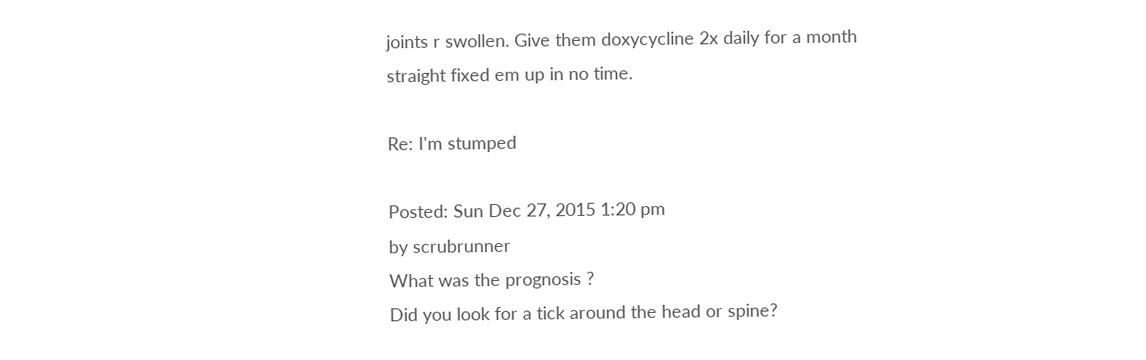joints r swollen. Give them doxycycline 2x daily for a month straight fixed em up in no time.

Re: I'm stumped

Posted: Sun Dec 27, 2015 1:20 pm
by scrubrunner
What was the prognosis ?
Did you look for a tick around the head or spine?